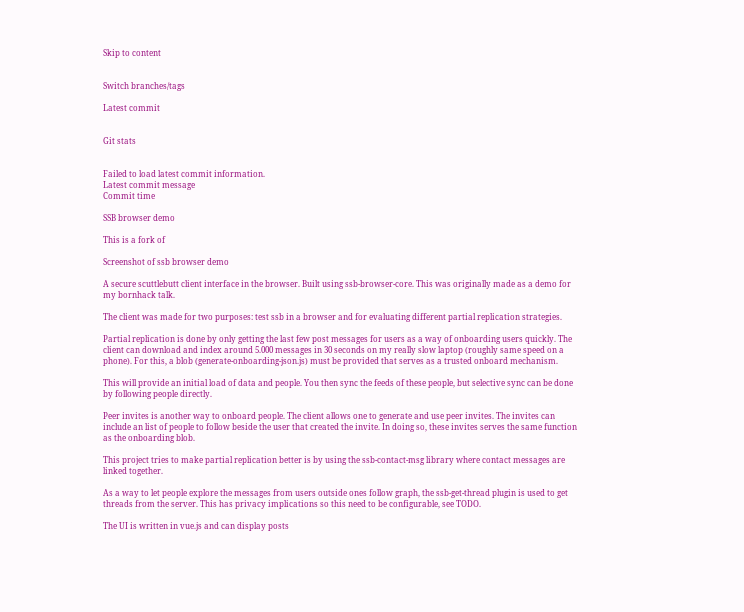Skip to content


Switch branches/tags

Latest commit


Git stats


Failed to load latest commit information.
Latest commit message
Commit time

SSB browser demo

This is a fork of

Screenshot of ssb browser demo

A secure scuttlebutt client interface in the browser. Built using ssb-browser-core. This was originally made as a demo for my bornhack talk.

The client was made for two purposes: test ssb in a browser and for evaluating different partial replication strategies.

Partial replication is done by only getting the last few post messages for users as a way of onboarding users quickly. The client can download and index around 5.000 messages in 30 seconds on my really slow laptop (roughly same speed on a phone). For this, a blob (generate-onboarding-json.js) must be provided that serves as a trusted onboard mechanism.

This will provide an initial load of data and people. You then sync the feeds of these people, but selective sync can be done by following people directly.

Peer invites is another way to onboard people. The client allows one to generate and use peer invites. The invites can include an list of people to follow beside the user that created the invite. In doing so, these invites serves the same function as the onboarding blob.

This project tries to make partial replication better is by using the ssb-contact-msg library where contact messages are linked together.

As a way to let people explore the messages from users outside ones follow graph, the ssb-get-thread plugin is used to get threads from the server. This has privacy implications so this need to be configurable, see TODO.

The UI is written in vue.js and can display posts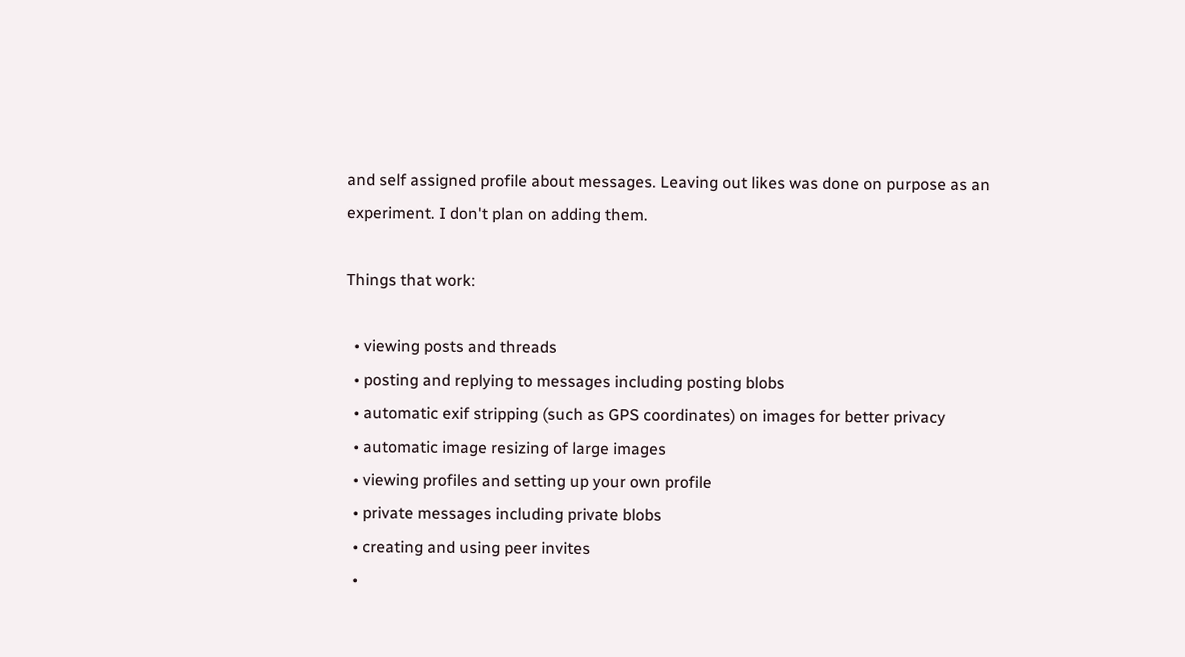and self assigned profile about messages. Leaving out likes was done on purpose as an experiment. I don't plan on adding them.

Things that work:

  • viewing posts and threads
  • posting and replying to messages including posting blobs
  • automatic exif stripping (such as GPS coordinates) on images for better privacy
  • automatic image resizing of large images
  • viewing profiles and setting up your own profile
  • private messages including private blobs
  • creating and using peer invites
  •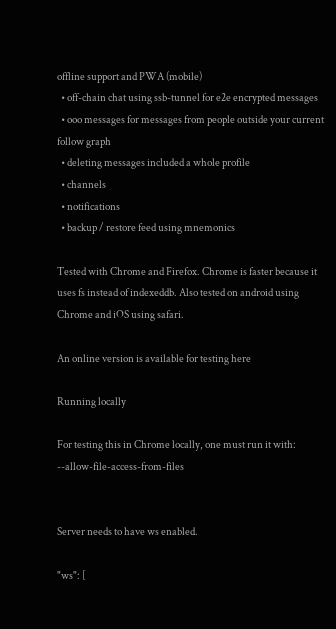offline support and PWA (mobile)
  • off-chain chat using ssb-tunnel for e2e encrypted messages
  • ooo messages for messages from people outside your current follow graph
  • deleting messages included a whole profile
  • channels
  • notifications
  • backup / restore feed using mnemonics

Tested with Chrome and Firefox. Chrome is faster because it uses fs instead of indexeddb. Also tested on android using Chrome and iOS using safari.

An online version is available for testing here

Running locally

For testing this in Chrome locally, one must run it with: --allow-file-access-from-files


Server needs to have ws enabled.

"ws": [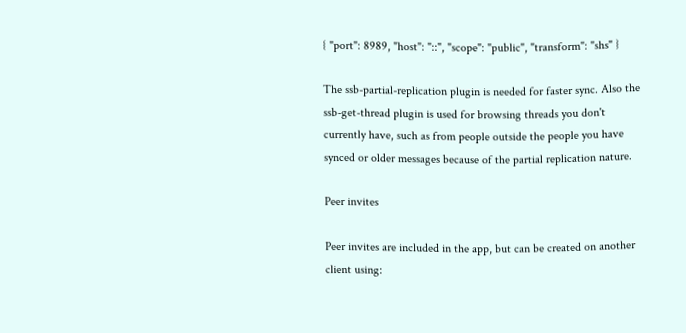{ "port": 8989, "host": "::", "scope": "public", "transform": "shs" }

The ssb-partial-replication plugin is needed for faster sync. Also the ssb-get-thread plugin is used for browsing threads you don't currently have, such as from people outside the people you have synced or older messages because of the partial replication nature.

Peer invites

Peer invites are included in the app, but can be created on another client using: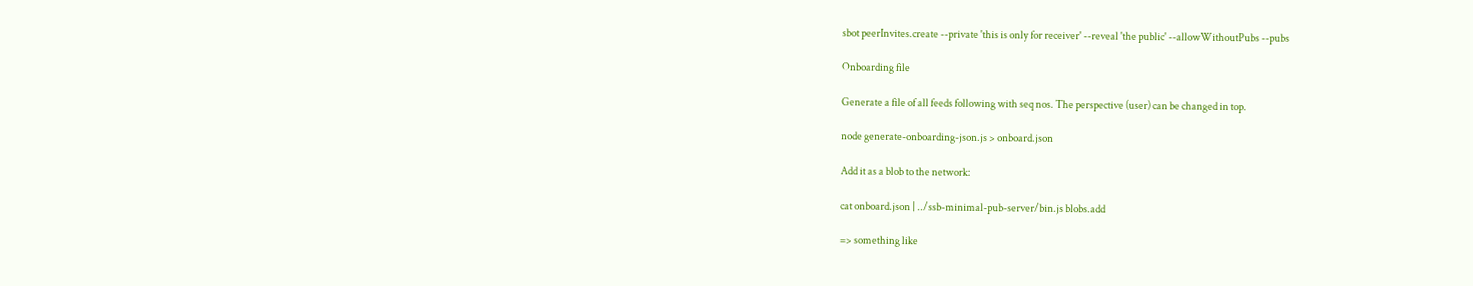sbot peerInvites.create --private 'this is only for receiver' --reveal 'the public' --allowWithoutPubs --pubs

Onboarding file

Generate a file of all feeds following with seq nos. The perspective (user) can be changed in top.

node generate-onboarding-json.js > onboard.json

Add it as a blob to the network:

cat onboard.json | ../ssb-minimal-pub-server/bin.js blobs.add

=> something like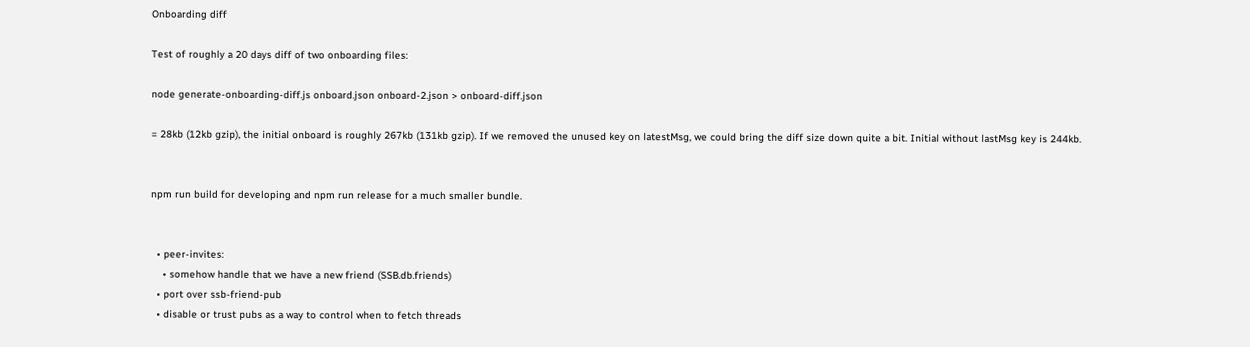Onboarding diff

Test of roughly a 20 days diff of two onboarding files:

node generate-onboarding-diff.js onboard.json onboard-2.json > onboard-diff.json

= 28kb (12kb gzip), the initial onboard is roughly 267kb (131kb gzip). If we removed the unused key on latestMsg, we could bring the diff size down quite a bit. Initial without lastMsg key is 244kb.


npm run build for developing and npm run release for a much smaller bundle.


  • peer-invites:
    • somehow handle that we have a new friend (SSB.db.friends)
  • port over ssb-friend-pub
  • disable or trust pubs as a way to control when to fetch threads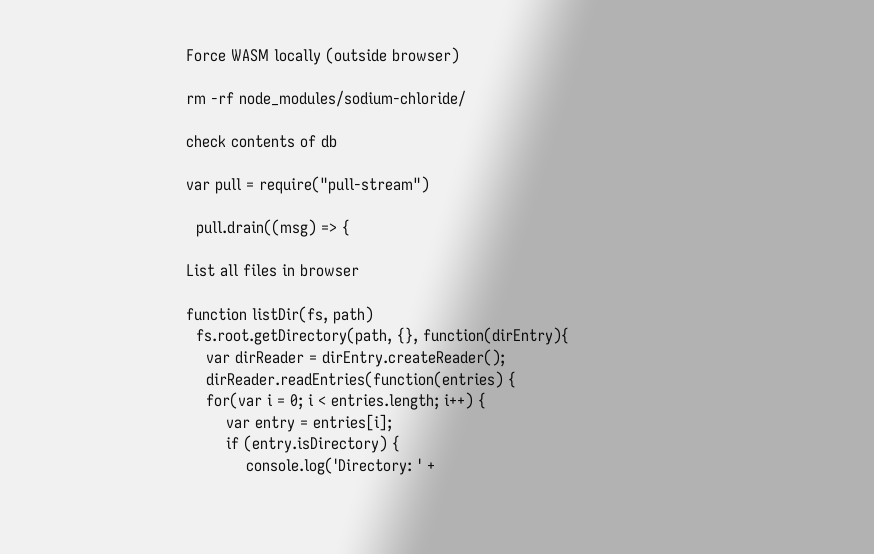Force WASM locally (outside browser)

rm -rf node_modules/sodium-chloride/

check contents of db

var pull = require("pull-stream")

  pull.drain((msg) => {

List all files in browser

function listDir(fs, path)
  fs.root.getDirectory(path, {}, function(dirEntry){
    var dirReader = dirEntry.createReader();
    dirReader.readEntries(function(entries) {
    for(var i = 0; i < entries.length; i++) {
        var entry = entries[i];
        if (entry.isDirectory) {
            console.log('Directory: ' +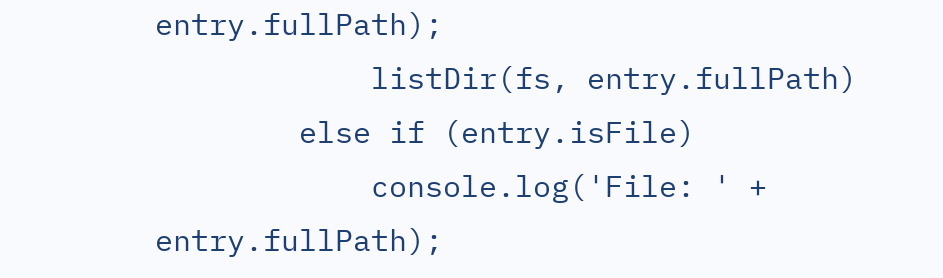entry.fullPath);
            listDir(fs, entry.fullPath)
        else if (entry.isFile)
            console.log('File: ' + entry.fullPath);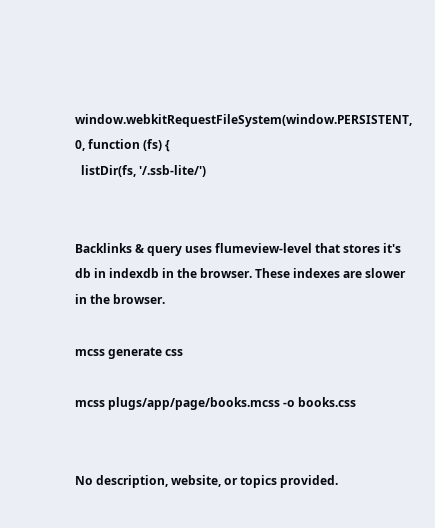window.webkitRequestFileSystem(window.PERSISTENT, 0, function (fs) {
  listDir(fs, '/.ssb-lite/')


Backlinks & query uses flumeview-level that stores it's db in indexdb in the browser. These indexes are slower in the browser.

mcss generate css

mcss plugs/app/page/books.mcss -o books.css


No description, website, or topics provided.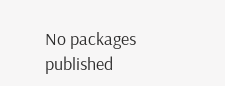No packages published